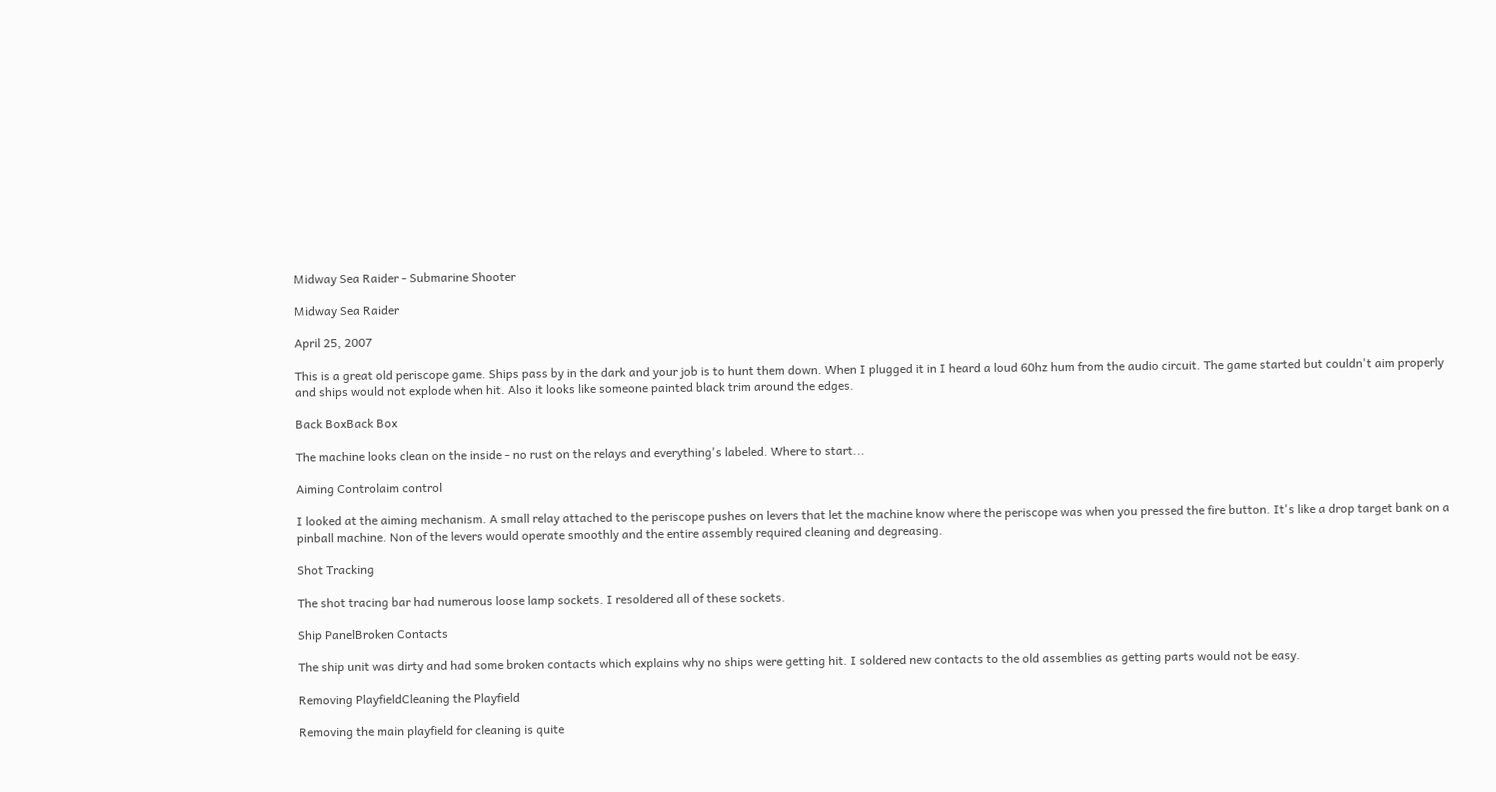Midway Sea Raider - Submarine Shooter

Midway Sea Raider

April 25, 2007

This is a great old periscope game. Ships pass by in the dark and your job is to hunt them down. When I plugged it in I heard a loud 60hz hum from the audio circuit. The game started but couldn't aim properly and ships would not explode when hit. Also it looks like someone painted black trim around the edges.

Back BoxBack Box

The machine looks clean on the inside - no rust on the relays and everything's labeled. Where to start...

Aiming Controlaim control

I looked at the aiming mechanism. A small relay attached to the periscope pushes on levers that let the machine know where the periscope was when you pressed the fire button. It's like a drop target bank on a pinball machine. Non of the levers would operate smoothly and the entire assembly required cleaning and degreasing.

Shot Tracking

The shot tracing bar had numerous loose lamp sockets. I resoldered all of these sockets.

Ship PanelBroken Contacts

The ship unit was dirty and had some broken contacts which explains why no ships were getting hit. I soldered new contacts to the old assemblies as getting parts would not be easy.

Removing PlayfieldCleaning the Playfield

Removing the main playfield for cleaning is quite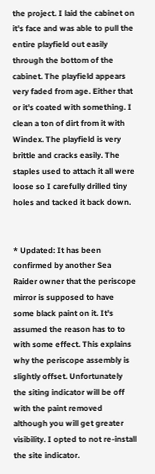the project. I laid the cabinet on it's face and was able to pull the entire playfield out easily through the bottom of the cabinet. The playfield appears very faded from age. Either that or it's coated with something. I clean a ton of dirt from it with Windex. The playfield is very brittle and cracks easily. The staples used to attach it all were loose so I carefully drilled tiny holes and tacked it back down.


* Updated: It has been confirmed by another Sea Raider owner that the periscope mirror is supposed to have some black paint on it. It's assumed the reason has to to with some effect. This explains why the periscope assembly is slightly offset. Unfortunately the siting indicator will be off with the paint removed although you will get greater visibility. I opted to not re-install the site indicator.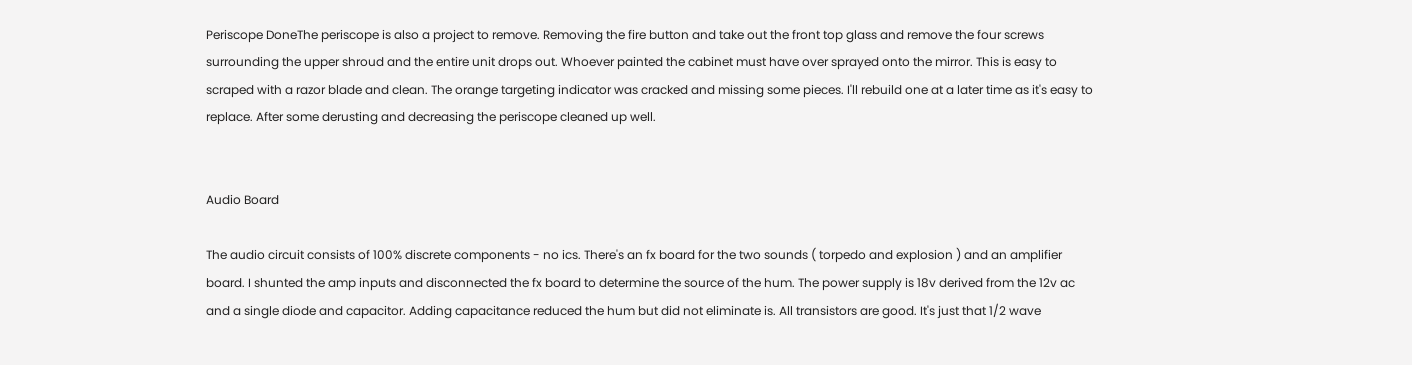Periscope DoneThe periscope is also a project to remove. Removing the fire button and take out the front top glass and remove the four screws surrounding the upper shroud and the entire unit drops out. Whoever painted the cabinet must have over sprayed onto the mirror. This is easy to scraped with a razor blade and clean. The orange targeting indicator was cracked and missing some pieces. I'll rebuild one at a later time as it's easy to replace. After some derusting and decreasing the periscope cleaned up well.


Audio Board

The audio circuit consists of 100% discrete components - no ics. There's an fx board for the two sounds ( torpedo and explosion ) and an amplifier board. I shunted the amp inputs and disconnected the fx board to determine the source of the hum. The power supply is 18v derived from the 12v ac and a single diode and capacitor. Adding capacitance reduced the hum but did not eliminate is. All transistors are good. It's just that 1/2 wave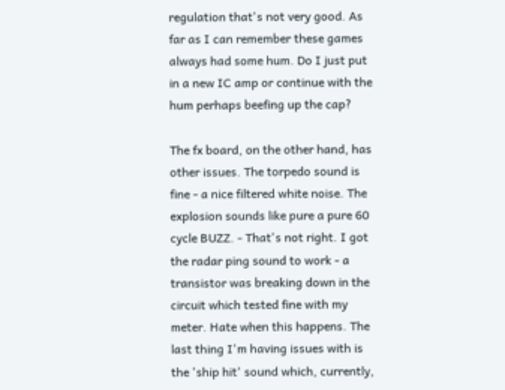regulation that's not very good. As far as I can remember these games always had some hum. Do I just put in a new IC amp or continue with the hum perhaps beefing up the cap?

The fx board, on the other hand, has other issues. The torpedo sound is fine - a nice filtered white noise. The explosion sounds like pure a pure 60 cycle BUZZ. - That's not right. I got the radar ping sound to work - a transistor was breaking down in the circuit which tested fine with my meter. Hate when this happens. The last thing I'm having issues with is the 'ship hit' sound which, currently,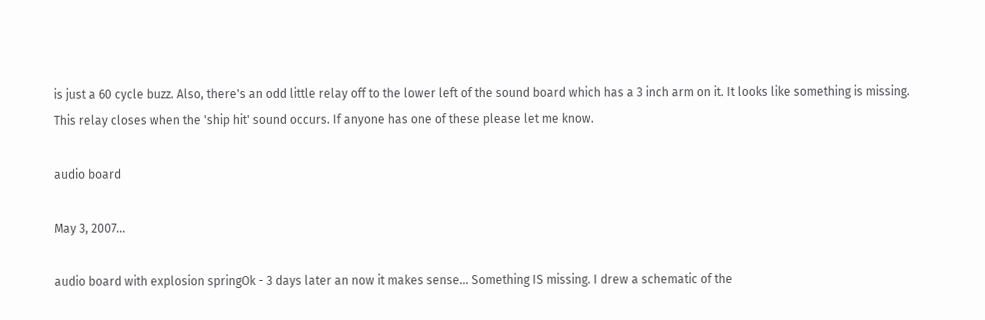is just a 60 cycle buzz. Also, there's an odd little relay off to the lower left of the sound board which has a 3 inch arm on it. It looks like something is missing. This relay closes when the 'ship hit' sound occurs. If anyone has one of these please let me know.

audio board

May 3, 2007...

audio board with explosion springOk - 3 days later an now it makes sense... Something IS missing. I drew a schematic of the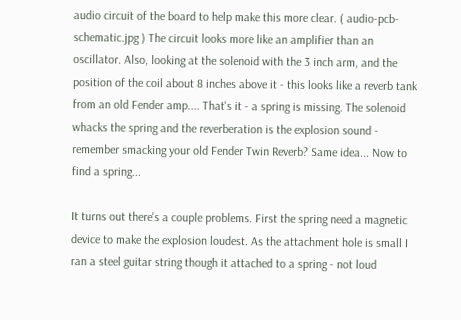audio circuit of the board to help make this more clear. ( audio-pcb-schematic.jpg ) The circuit looks more like an amplifier than an oscillator. Also, looking at the solenoid with the 3 inch arm, and the position of the coil about 8 inches above it - this looks like a reverb tank from an old Fender amp.... That's it - a spring is missing. The solenoid whacks the spring and the reverberation is the explosion sound - remember smacking your old Fender Twin Reverb? Same idea... Now to find a spring...

It turns out there's a couple problems. First the spring need a magnetic device to make the explosion loudest. As the attachment hole is small I ran a steel guitar string though it attached to a spring - not loud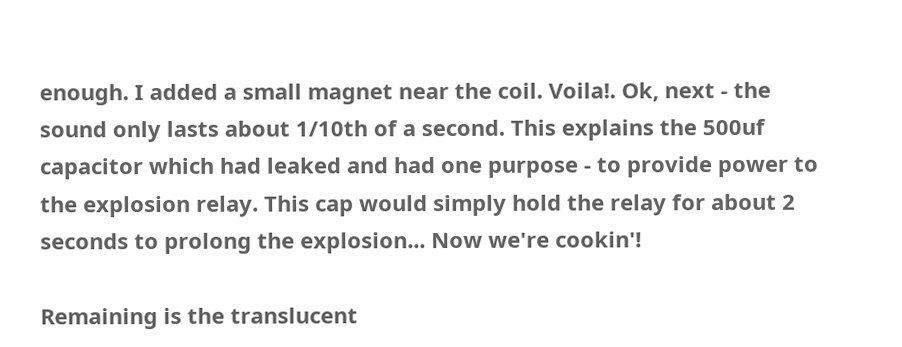enough. I added a small magnet near the coil. Voila!. Ok, next - the sound only lasts about 1/10th of a second. This explains the 500uf capacitor which had leaked and had one purpose - to provide power to the explosion relay. This cap would simply hold the relay for about 2 seconds to prolong the explosion... Now we're cookin'!

Remaining is the translucent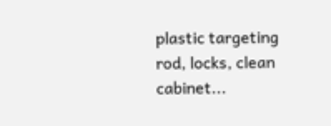plastic targeting rod, locks, clean cabinet...